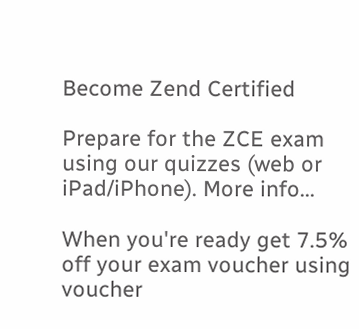Become Zend Certified

Prepare for the ZCE exam using our quizzes (web or iPad/iPhone). More info...

When you're ready get 7.5% off your exam voucher using voucher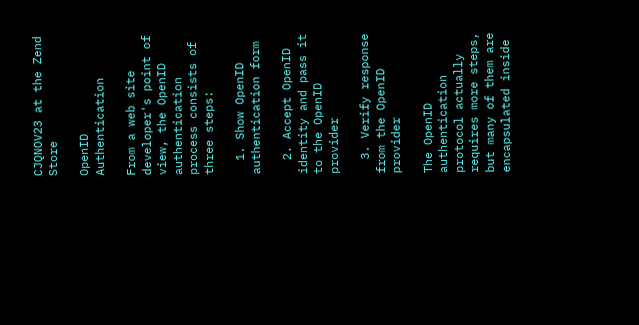CJQNOV23 at the Zend Store

OpenID Authentication

From a web site developer's point of view, the OpenID authentication process consists of three steps:

  1. Show OpenID authentication form

  2. Accept OpenID identity and pass it to the OpenID provider

  3. Verify response from the OpenID provider

The OpenID authentication protocol actually requires more steps, but many of them are encapsulated inside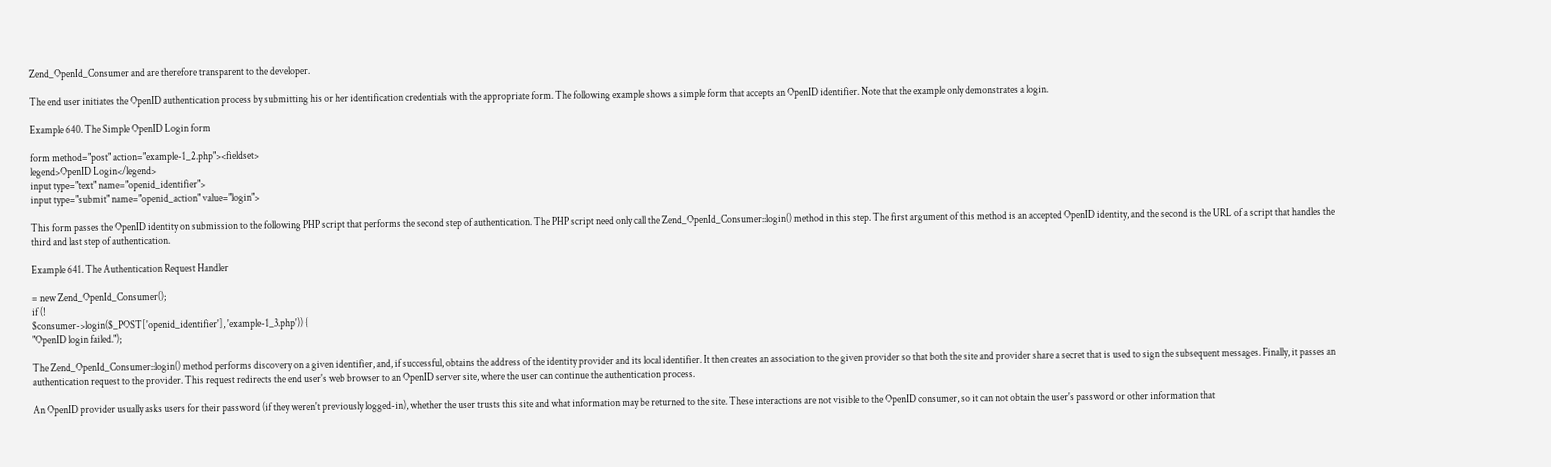Zend_OpenId_Consumer and are therefore transparent to the developer.

The end user initiates the OpenID authentication process by submitting his or her identification credentials with the appropriate form. The following example shows a simple form that accepts an OpenID identifier. Note that the example only demonstrates a login.

Example 640. The Simple OpenID Login form

form method="post" action="example-1_2.php"><fieldset>
legend>OpenID Login</legend>
input type="text" name="openid_identifier">
input type="submit" name="openid_action" value="login">

This form passes the OpenID identity on submission to the following PHP script that performs the second step of authentication. The PHP script need only call the Zend_OpenId_Consumer::login() method in this step. The first argument of this method is an accepted OpenID identity, and the second is the URL of a script that handles the third and last step of authentication.

Example 641. The Authentication Request Handler

= new Zend_OpenId_Consumer();
if (!
$consumer->login($_POST['openid_identifier'], 'example-1_3.php')) {
"OpenID login failed.");

The Zend_OpenId_Consumer::login() method performs discovery on a given identifier, and, if successful, obtains the address of the identity provider and its local identifier. It then creates an association to the given provider so that both the site and provider share a secret that is used to sign the subsequent messages. Finally, it passes an authentication request to the provider. This request redirects the end user's web browser to an OpenID server site, where the user can continue the authentication process.

An OpenID provider usually asks users for their password (if they weren't previously logged-in), whether the user trusts this site and what information may be returned to the site. These interactions are not visible to the OpenID consumer, so it can not obtain the user's password or other information that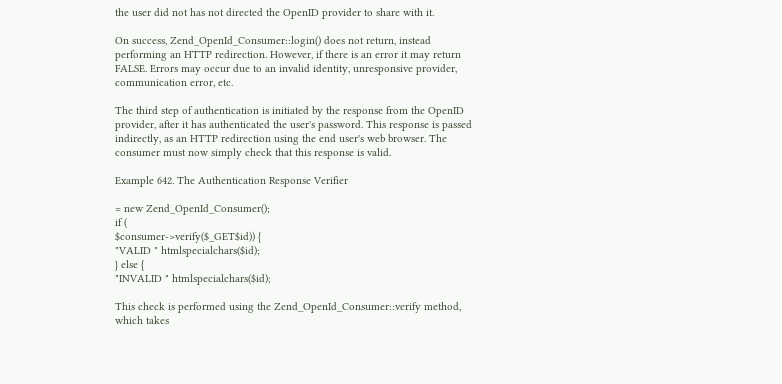the user did not has not directed the OpenID provider to share with it.

On success, Zend_OpenId_Consumer::login() does not return, instead performing an HTTP redirection. However, if there is an error it may return FALSE. Errors may occur due to an invalid identity, unresponsive provider, communication error, etc.

The third step of authentication is initiated by the response from the OpenID provider, after it has authenticated the user's password. This response is passed indirectly, as an HTTP redirection using the end user's web browser. The consumer must now simply check that this response is valid.

Example 642. The Authentication Response Verifier

= new Zend_OpenId_Consumer();
if (
$consumer->verify($_GET$id)) {
"VALID " htmlspecialchars($id);
} else {
"INVALID " htmlspecialchars($id);

This check is performed using the Zend_OpenId_Consumer::verify method, which takes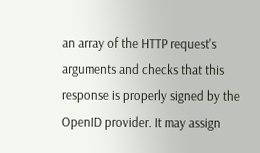an array of the HTTP request's arguments and checks that this response is properly signed by the OpenID provider. It may assign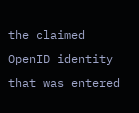the claimed OpenID identity that was entered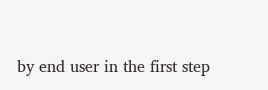by end user in the first step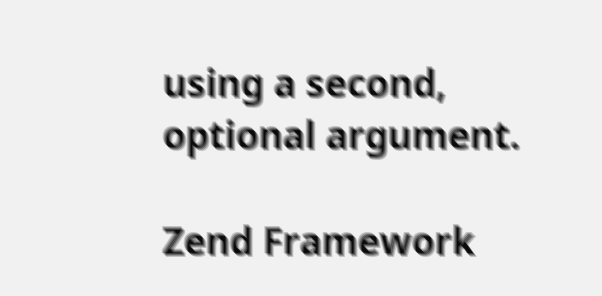using a second, optional argument.

Zend Framework